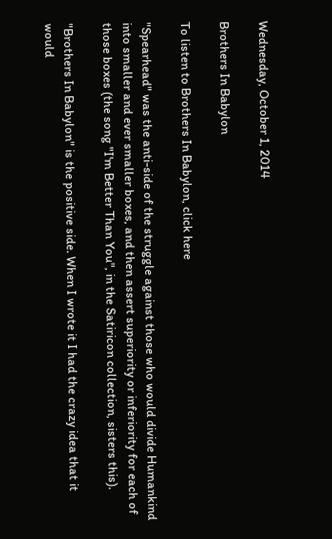Wednesday, October 1, 2014

Brothers In Babylon

To listen to Brothers In Babylon, click here

"Spearhead" was the anti-side of the struggle against those who would divide Humankind into smaller and ever smaller boxes, and then assert superiority or inferiority for each of those boxes (the song "I'm Better Than You", in the Satiricon collection, sisters this).

"Brothers In Babylon" is the positive side. When I wrote it I had the crazy idea that it would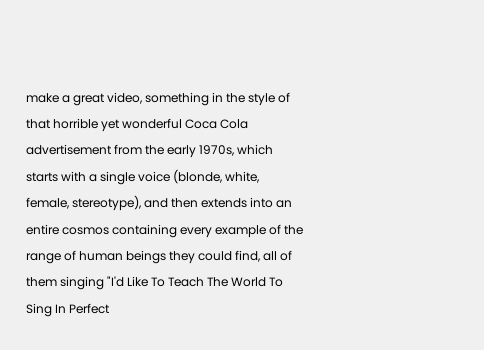make a great video, something in the style of that horrible yet wonderful Coca Cola advertisement from the early 1970s, which starts with a single voice (blonde, white, female, stereotype), and then extends into an entire cosmos containing every example of the range of human beings they could find, all of them singing "I'd Like To Teach The World To Sing In Perfect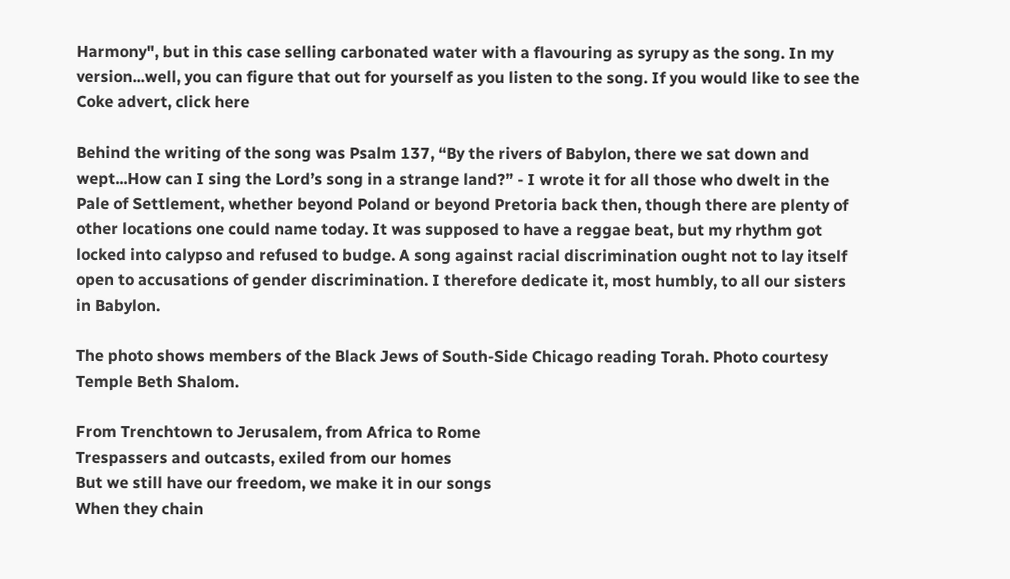Harmony", but in this case selling carbonated water with a flavouring as syrupy as the song. In my version...well, you can figure that out for yourself as you listen to the song. If you would like to see the Coke advert, click here

Behind the writing of the song was Psalm 137, “By the rivers of Babylon, there we sat down and wept...How can I sing the Lord’s song in a strange land?” - I wrote it for all those who dwelt in the Pale of Settlement, whether beyond Poland or beyond Pretoria back then, though there are plenty of other locations one could name today. It was supposed to have a reggae beat, but my rhythm got locked into calypso and refused to budge. A song against racial discrimination ought not to lay itself open to accusations of gender discrimination. I therefore dedicate it, most humbly, to all our sisters in Babylon.

The photo shows members of the Black Jews of South-Side Chicago reading Torah. Photo courtesy Temple Beth Shalom.

From Trenchtown to Jerusalem, from Africa to Rome
Trespassers and outcasts, exiled from our homes
But we still have our freedom, we make it in our songs
When they chain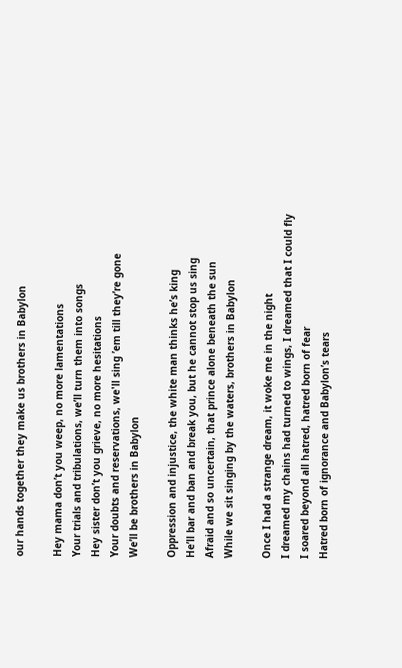our hands together they make us brothers in Babylon

Hey mama don’t you weep, no more lamentations
Your trials and tribulations, we’ll turn them into songs
Hey sister don’t you grieve, no more hesitations
Your doubts and reservations, we'll sing ’em till they’re gone
We’ll be brothers in Babylon

Oppression and injustice, the white man thinks he’s king
He’ll bar and ban and break you, but he cannot stop us sing
Afraid and so uncertain, that prince alone beneath the sun
While we sit singing by the waters, brothers in Babylon

Once I had a strange dream, it woke me in the night
I dreamed my chains had turned to wings, I dreamed that I could fly
I soared beyond all hatred, hatred born of fear
Hatred born of ignorance and Babylon’s tears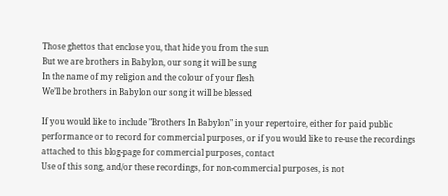Those ghettos that enclose you, that hide you from the sun
But we are brothers in Babylon, our song it will be sung
In the name of my religion and the colour of your flesh
We’ll be brothers in Babylon our song it will be blessed

If you would like to include "Brothers In Babylon" in your repertoire, either for paid public performance or to record for commercial purposes, or if you would like to re-use the recordings attached to this blog-page for commercial purposes, contact
Use of this song, and/or these recordings, for non-commercial purposes, is not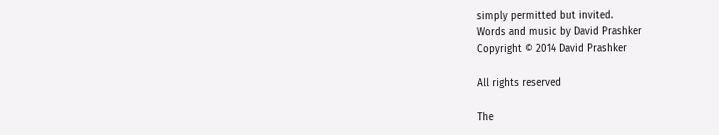simply permitted but invited.
Words and music by David Prashker
Copyright © 2014 David Prashker

All rights reserved

The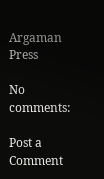Argaman Press

No comments:

Post a Comment